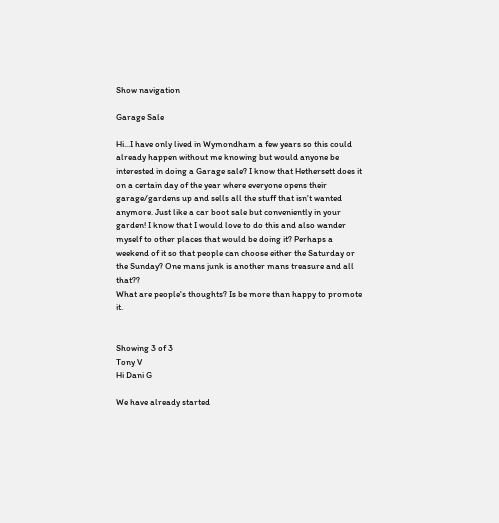Show navigation

Garage Sale

Hi...I have only lived in Wymondham a few years so this could already happen without me knowing but would anyone be interested in doing a Garage sale? I know that Hethersett does it on a certain day of the year where everyone opens their garage/gardens up and sells all the stuff that isn't wanted anymore. Just like a car boot sale but conveniently in your garden! I know that I would love to do this and also wander myself to other places that would be doing it? Perhaps a weekend of it so that people can choose either the Saturday or the Sunday? One mans junk is another mans treasure and all that??
What are people's thoughts? Is be more than happy to promote it.


Showing 3 of 3
Tony V
Hi Dani G

We have already started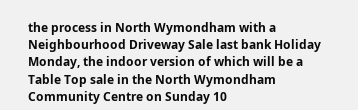the process in North Wymondham with a Neighbourhood Driveway Sale last bank Holiday Monday, the indoor version of which will be a Table Top sale in the North Wymondham Community Centre on Sunday 10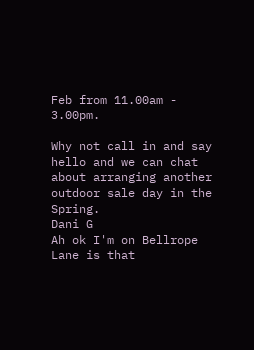Feb from 11.00am - 3.00pm.

Why not call in and say hello and we can chat about arranging another outdoor sale day in the Spring.
Dani G
Ah ok I'm on Bellrope Lane is that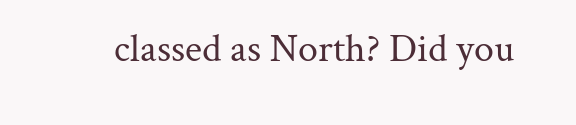classed as North? Did you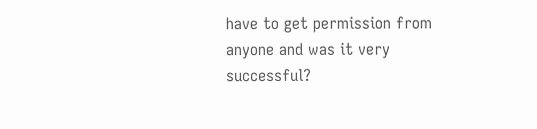have to get permission from anyone and was it very successful?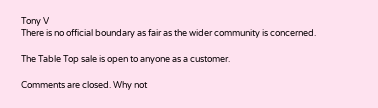Tony V
There is no official boundary as fair as the wider community is concerned.

The Table Top sale is open to anyone as a customer.

Comments are closed. Why not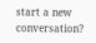start a new conversation?